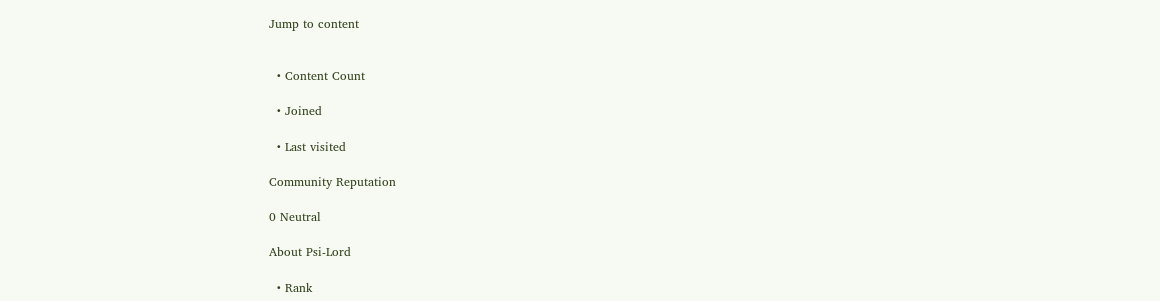Jump to content


  • Content Count

  • Joined

  • Last visited

Community Reputation

0 Neutral

About Psi-Lord

  • Rank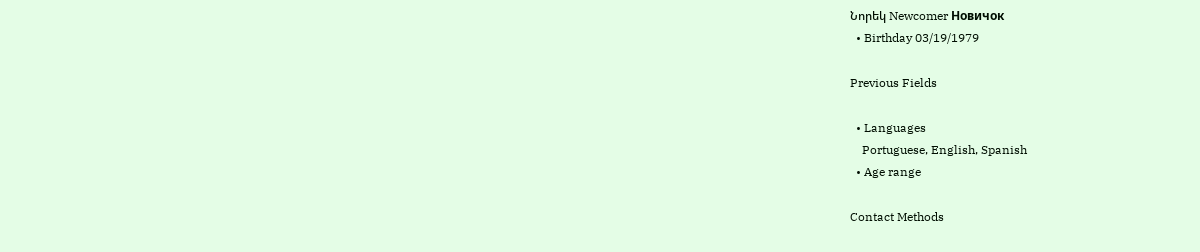Նորեկ Newcomer Новичок
  • Birthday 03/19/1979

Previous Fields

  • Languages
    Portuguese, English, Spanish
  • Age range

Contact Methods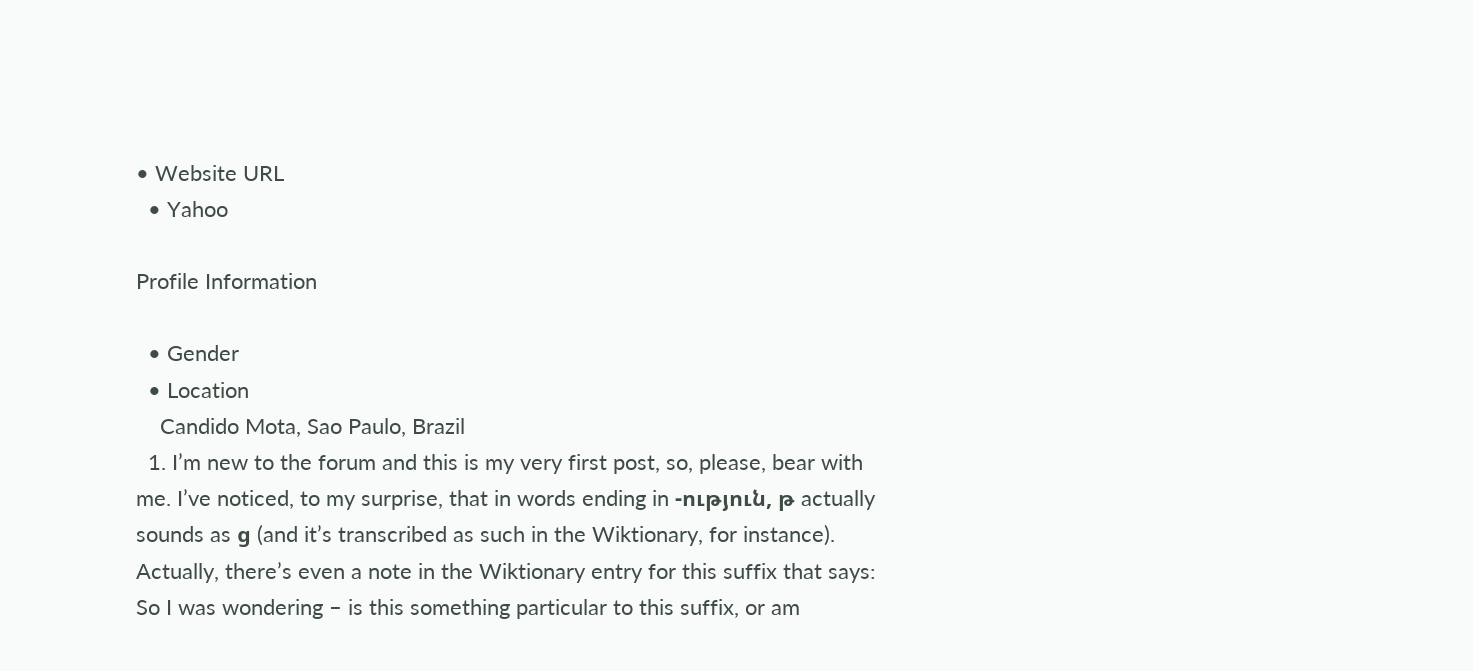• Website URL
  • Yahoo

Profile Information

  • Gender
  • Location
    Candido Mota, Sao Paulo, Brazil
  1. I’m new to the forum and this is my very first post, so, please, bear with me. I’ve noticed, to my surprise, that in words ending in -ություն, թ actually sounds as ց (and it’s transcribed as such in the Wiktionary, for instance). Actually, there’s even a note in the Wiktionary entry for this suffix that says: So I was wondering – is this something particular to this suffix, or am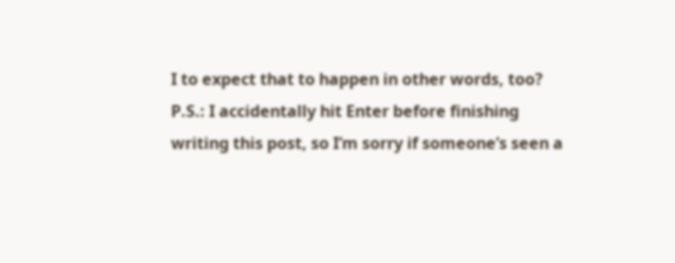I to expect that to happen in other words, too? P.S.: I accidentally hit Enter before finishing writing this post, so I’m sorry if someone’s seen a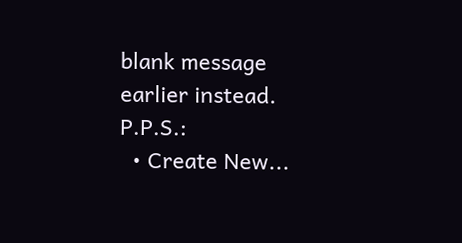blank message earlier instead. P.P.S.:
  • Create New...